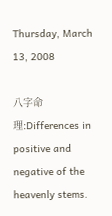Thursday, March 13, 2008

八字命理:Differences in positive and negative of the heavenly stems.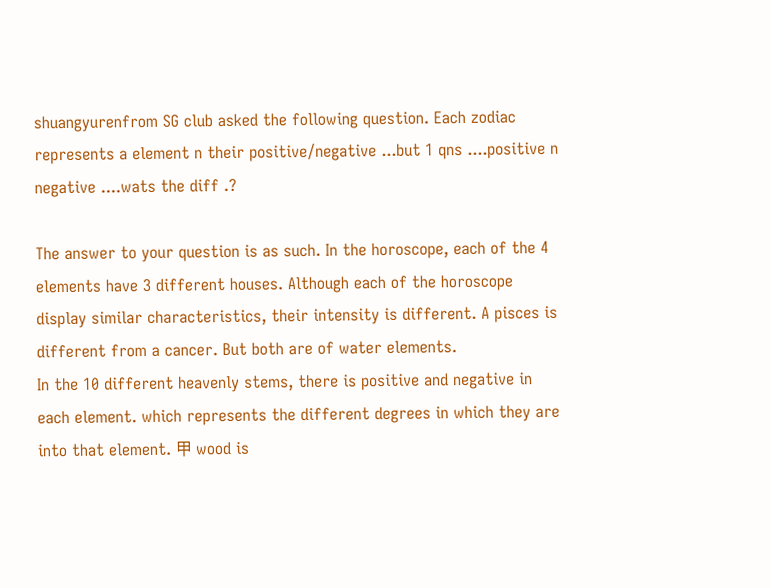shuangyurenfrom SG club asked the following question. Each zodiac represents a element n their positive/negative ...but 1 qns ....positive n negative ....wats the diff .?

The answer to your question is as such. In the horoscope, each of the 4 elements have 3 different houses. Although each of the horoscope display similar characteristics, their intensity is different. A pisces is different from a cancer. But both are of water elements.
In the 10 different heavenly stems, there is positive and negative in each element. which represents the different degrees in which they are into that element. 甲 wood is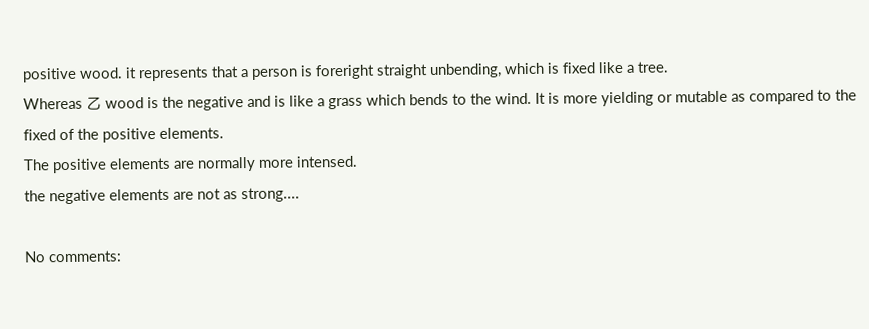positive wood. it represents that a person is foreright straight unbending, which is fixed like a tree.
Whereas 乙 wood is the negative and is like a grass which bends to the wind. It is more yielding or mutable as compared to the fixed of the positive elements.
The positive elements are normally more intensed.
the negative elements are not as strong....

No comments: